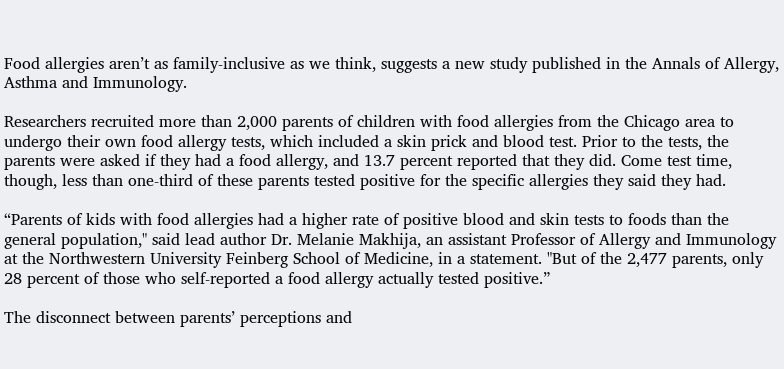Food allergies aren’t as family-inclusive as we think, suggests a new study published in the Annals of Allergy, Asthma and Immunology.

Researchers recruited more than 2,000 parents of children with food allergies from the Chicago area to undergo their own food allergy tests, which included a skin prick and blood test. Prior to the tests, the parents were asked if they had a food allergy, and 13.7 percent reported that they did. Come test time, though, less than one-third of these parents tested positive for the specific allergies they said they had.

“Parents of kids with food allergies had a higher rate of positive blood and skin tests to foods than the general population," said lead author Dr. Melanie Makhija, an assistant Professor of Allergy and Immunology at the Northwestern University Feinberg School of Medicine, in a statement. "But of the 2,477 parents, only 28 percent of those who self-reported a food allergy actually tested positive.”

The disconnect between parents’ perceptions and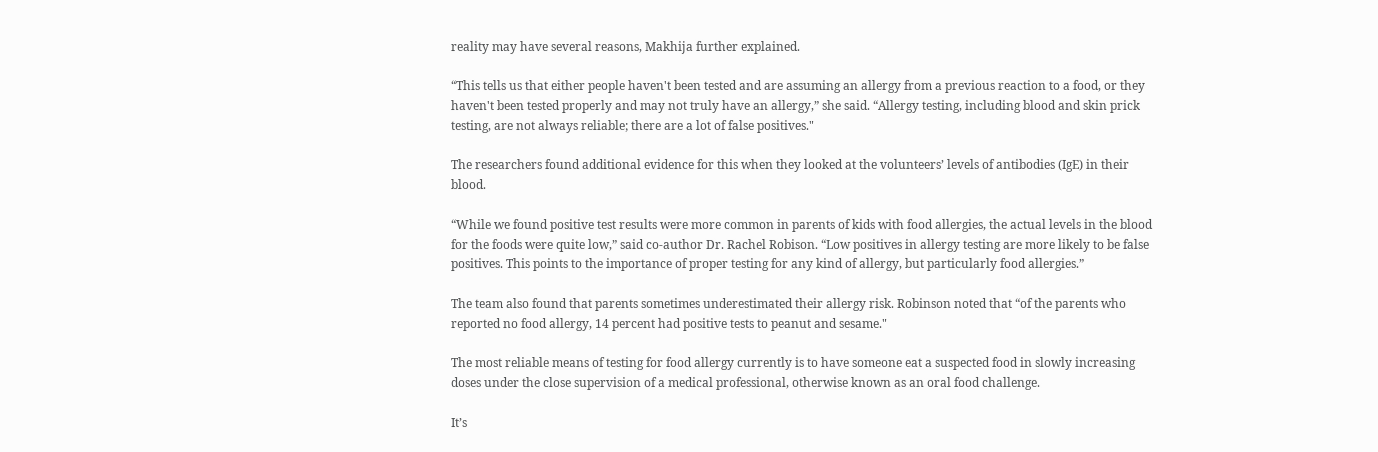reality may have several reasons, Makhija further explained.

“This tells us that either people haven't been tested and are assuming an allergy from a previous reaction to a food, or they haven't been tested properly and may not truly have an allergy,” she said. “Allergy testing, including blood and skin prick testing, are not always reliable; there are a lot of false positives."

The researchers found additional evidence for this when they looked at the volunteers’ levels of antibodies (IgE) in their blood.

“While we found positive test results were more common in parents of kids with food allergies, the actual levels in the blood for the foods were quite low,” said co-author Dr. Rachel Robison. “Low positives in allergy testing are more likely to be false positives. This points to the importance of proper testing for any kind of allergy, but particularly food allergies.”

The team also found that parents sometimes underestimated their allergy risk. Robinson noted that “of the parents who reported no food allergy, 14 percent had positive tests to peanut and sesame."

The most reliable means of testing for food allergy currently is to have someone eat a suspected food in slowly increasing doses under the close supervision of a medical professional, otherwise known as an oral food challenge.

It’s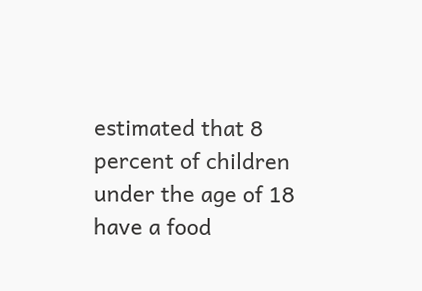estimated that 8 percent of children under the age of 18 have a food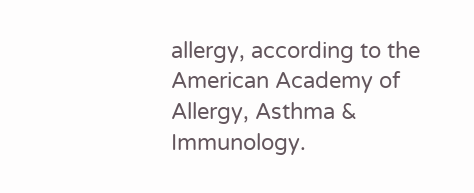allergy, according to the American Academy of Allergy, Asthma & Immunology.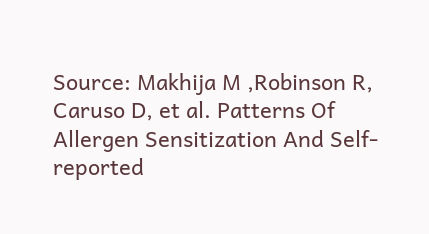Source: Makhija M ,Robinson R, Caruso D, et al. Patterns Of Allergen Sensitization And Self-reported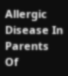Allergic Disease In Parents Of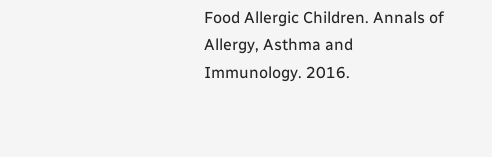Food Allergic Children. Annals of Allergy, Asthma and Immunology. 2016.